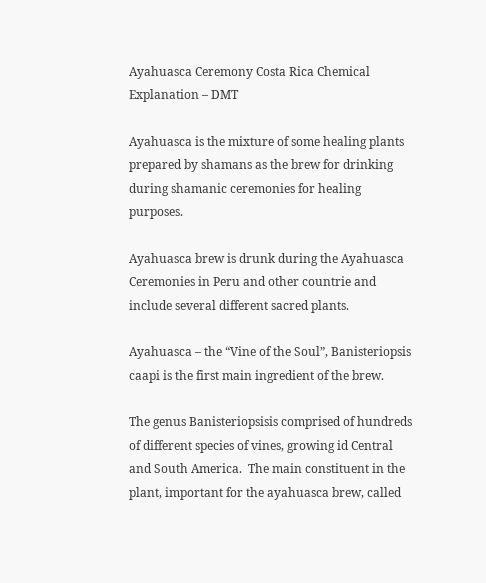Ayahuasca Ceremony Costa Rica Chemical Explanation – DMT

Ayahuasca is the mixture of some healing plants prepared by shamans as the brew for drinking during shamanic ceremonies for healing purposes.

Ayahuasca brew is drunk during the Ayahuasca Ceremonies in Peru and other countrie and include several different sacred plants.

Ayahuasca – the “Vine of the Soul”, Banisteriopsis caapi is the first main ingredient of the brew.

The genus Banisteriopsisis comprised of hundreds of different species of vines, growing id Central and South America.  The main constituent in the plant, important for the ayahuasca brew, called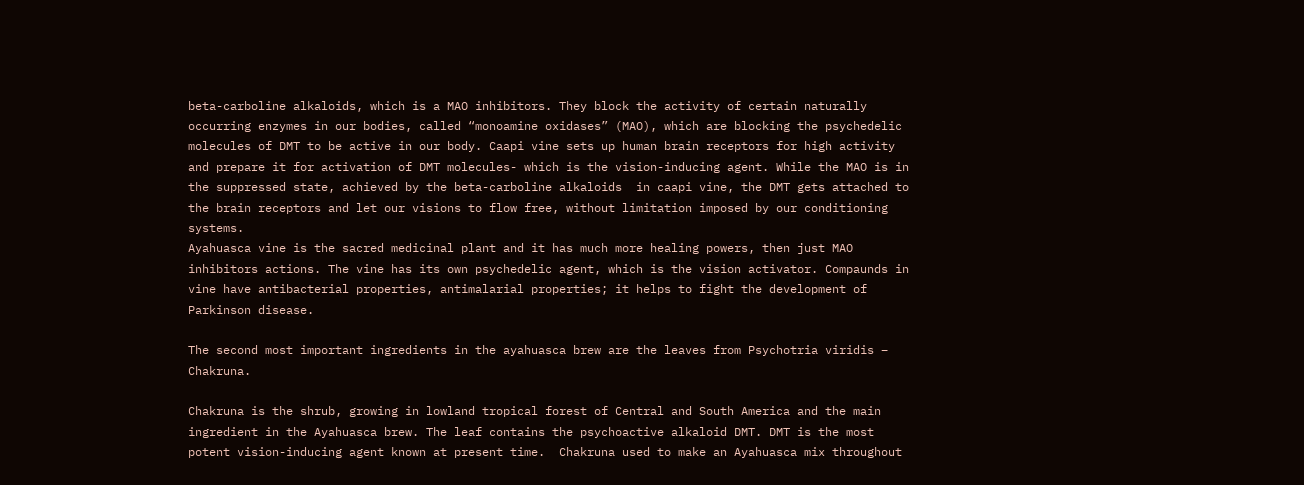beta-carboline alkaloids, which is a MAO inhibitors. They block the activity of certain naturally occurring enzymes in our bodies, called “monoamine oxidases” (MAO), which are blocking the psychedelic molecules of DMT to be active in our body. Caapi vine sets up human brain receptors for high activity and prepare it for activation of DMT molecules- which is the vision-inducing agent. While the MAO is in the suppressed state, achieved by the beta-carboline alkaloids  in caapi vine, the DMT gets attached to the brain receptors and let our visions to flow free, without limitation imposed by our conditioning systems.
Ayahuasca vine is the sacred medicinal plant and it has much more healing powers, then just MAO inhibitors actions. The vine has its own psychedelic agent, which is the vision activator. Compaunds in vine have antibacterial properties, antimalarial properties; it helps to fight the development of Parkinson disease.

The second most important ingredients in the ayahuasca brew are the leaves from Psychotria viridis – Chakruna.

Chakruna is the shrub, growing in lowland tropical forest of Central and South America and the main ingredient in the Ayahuasca brew. The leaf contains the psychoactive alkaloid DMT. DMT is the most potent vision-inducing agent known at present time.  Chakruna used to make an Ayahuasca mix throughout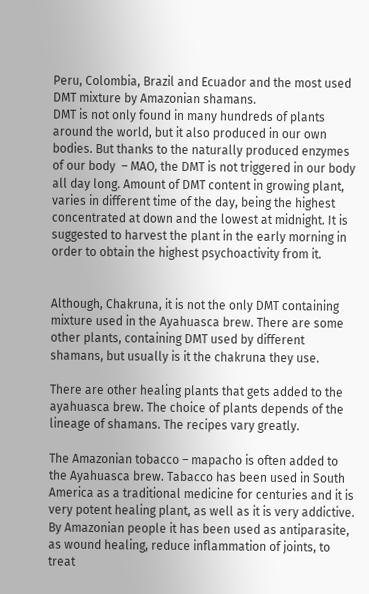Peru, Colombia, Brazil and Ecuador and the most used DMT mixture by Amazonian shamans.
DMT is not only found in many hundreds of plants around the world, but it also produced in our own bodies. But thanks to the naturally produced enzymes of our body  – MAO, the DMT is not triggered in our body all day long. Amount of DMT content in growing plant, varies in different time of the day, being the highest concentrated at down and the lowest at midnight. It is suggested to harvest the plant in the early morning in order to obtain the highest psychoactivity from it.


Although, Chakruna, it is not the only DMT containing mixture used in the Ayahuasca brew. There are some other plants, containing DMT used by different shamans, but usually is it the chakruna they use.

There are other healing plants that gets added to the ayahuasca brew. The choice of plants depends of the lineage of shamans. The recipes vary greatly.

The Amazonian tobacco – mapacho is often added to the Ayahuasca brew. Tabacco has been used in South America as a traditional medicine for centuries and it is very potent healing plant, as well as it is very addictive. By Amazonian people it has been used as antiparasite, as wound healing, reduce inflammation of joints, to treat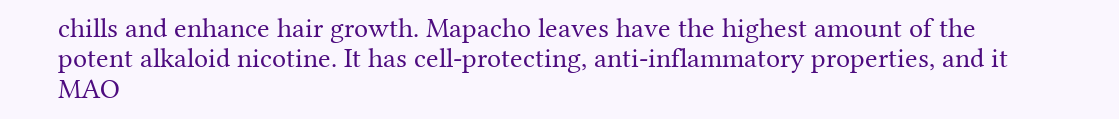chills and enhance hair growth. Mapacho leaves have the highest amount of the potent alkaloid nicotine. It has cell-protecting, anti-inflammatory properties, and it MAO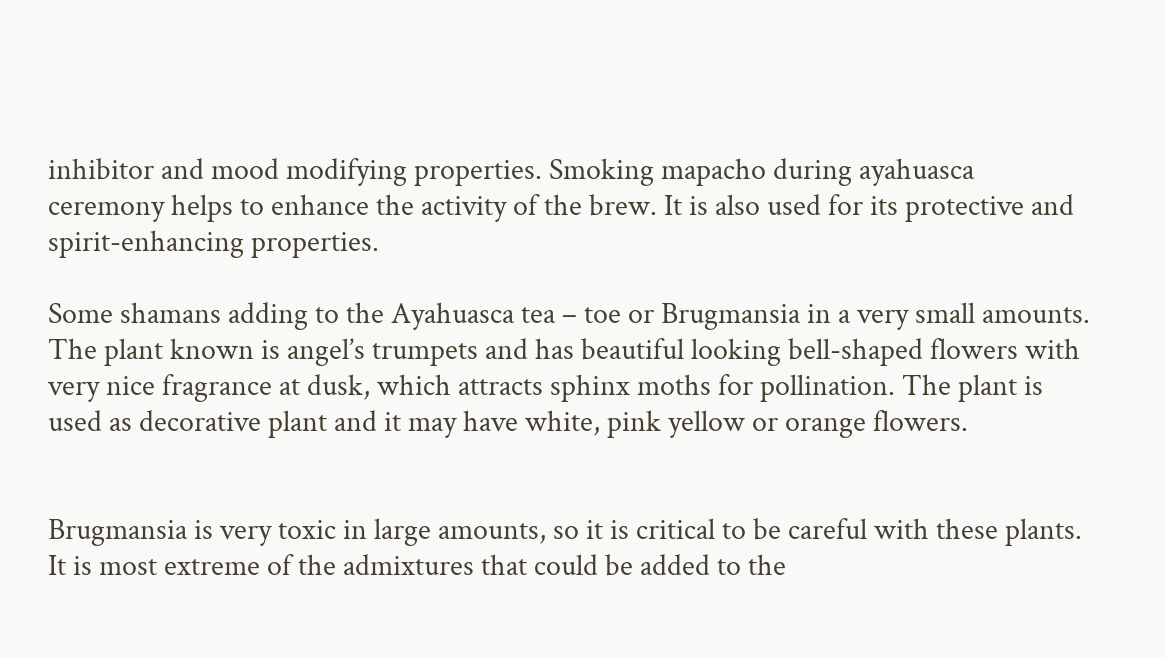inhibitor and mood modifying properties. Smoking mapacho during ayahuasca ceremony helps to enhance the activity of the brew. It is also used for its protective and spirit-enhancing properties.

Some shamans adding to the Ayahuasca tea – toe or Brugmansia in a very small amounts. The plant known is angel’s trumpets and has beautiful looking bell-shaped flowers with very nice fragrance at dusk, which attracts sphinx moths for pollination. The plant is used as decorative plant and it may have white, pink yellow or orange flowers.


Brugmansia is very toxic in large amounts, so it is critical to be careful with these plants. It is most extreme of the admixtures that could be added to the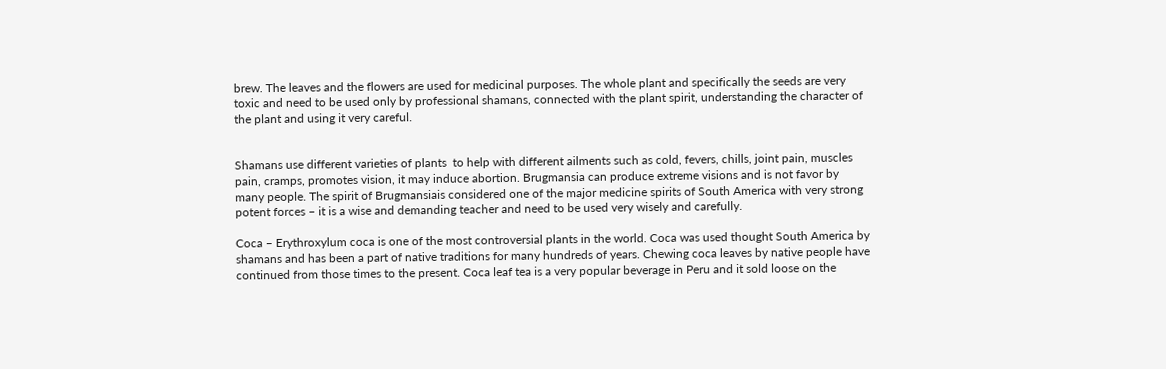brew. The leaves and the flowers are used for medicinal purposes. The whole plant and specifically the seeds are very toxic and need to be used only by professional shamans, connected with the plant spirit, understanding the character of the plant and using it very careful.


Shamans use different varieties of plants  to help with different ailments such as cold, fevers, chills, joint pain, muscles pain, cramps, promotes vision, it may induce abortion. Brugmansia can produce extreme visions and is not favor by many people. The spirit of Brugmansiais considered one of the major medicine spirits of South America with very strong potent forces – it is a wise and demanding teacher and need to be used very wisely and carefully.

Coca – Erythroxylum coca is one of the most controversial plants in the world. Coca was used thought South America by shamans and has been a part of native traditions for many hundreds of years. Chewing coca leaves by native people have continued from those times to the present. Coca leaf tea is a very popular beverage in Peru and it sold loose on the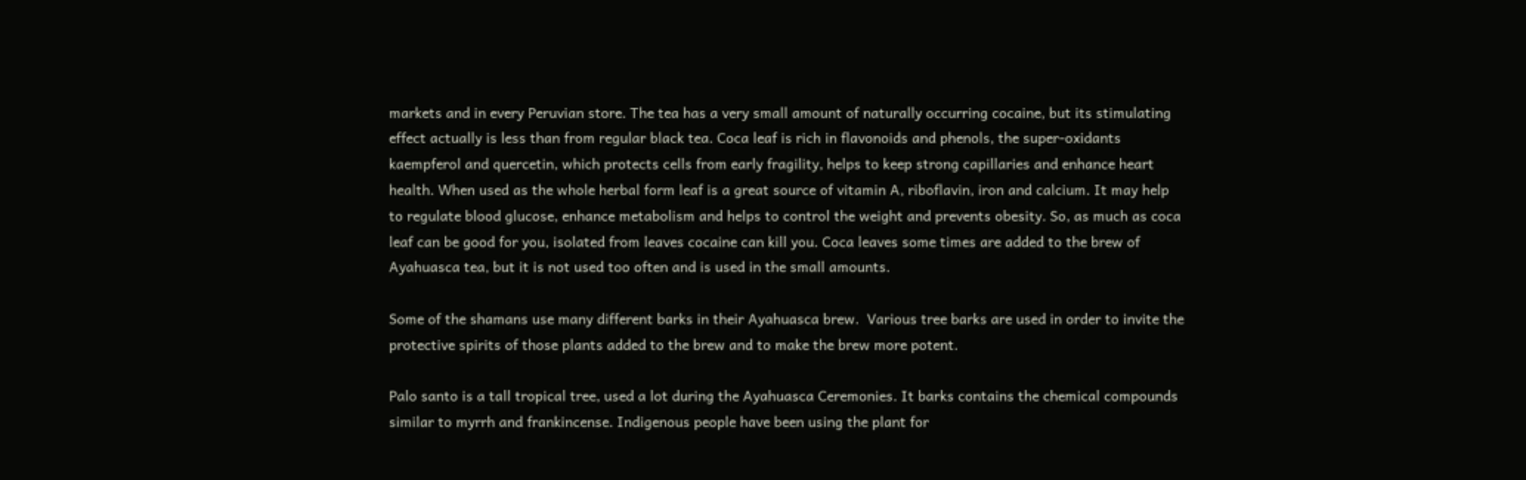markets and in every Peruvian store. The tea has a very small amount of naturally occurring cocaine, but its stimulating effect actually is less than from regular black tea. Coca leaf is rich in flavonoids and phenols, the super-oxidants kaempferol and quercetin, which protects cells from early fragility, helps to keep strong capillaries and enhance heart health. When used as the whole herbal form leaf is a great source of vitamin A, riboflavin, iron and calcium. It may help to regulate blood glucose, enhance metabolism and helps to control the weight and prevents obesity. So, as much as coca leaf can be good for you, isolated from leaves cocaine can kill you. Coca leaves some times are added to the brew of Ayahuasca tea, but it is not used too often and is used in the small amounts.

Some of the shamans use many different barks in their Ayahuasca brew.  Various tree barks are used in order to invite the protective spirits of those plants added to the brew and to make the brew more potent.

Palo santo is a tall tropical tree, used a lot during the Ayahuasca Ceremonies. It barks contains the chemical compounds similar to myrrh and frankincense. Indigenous people have been using the plant for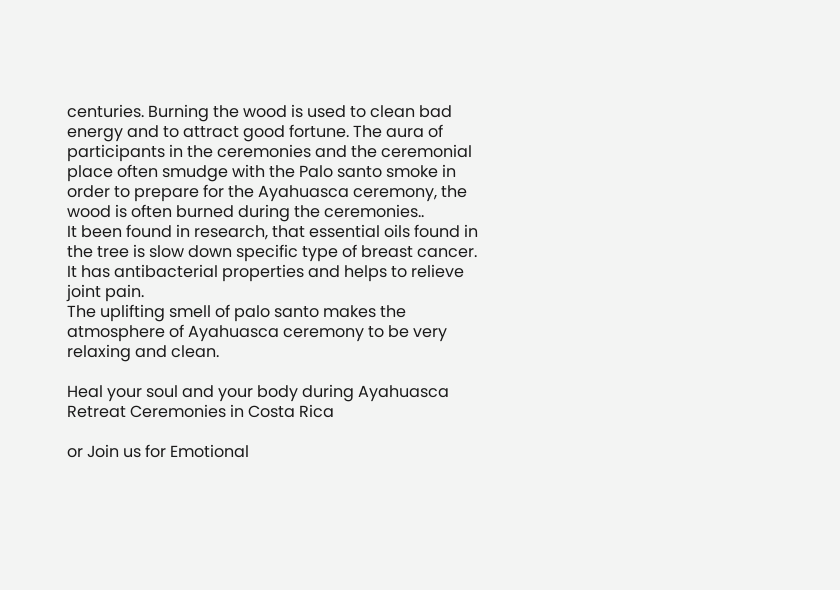centuries. Burning the wood is used to clean bad energy and to attract good fortune. The aura of participants in the ceremonies and the ceremonial place often smudge with the Palo santo smoke in order to prepare for the Ayahuasca ceremony, the wood is often burned during the ceremonies..
It been found in research, that essential oils found in the tree is slow down specific type of breast cancer. It has antibacterial properties and helps to relieve joint pain.
The uplifting smell of palo santo makes the atmosphere of Ayahuasca ceremony to be very relaxing and clean.

Heal your soul and your body during Ayahuasca Retreat Ceremonies in Costa Rica

or Join us for Emotional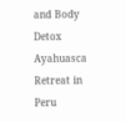and Body Detox Ayahuasca Retreat in Peru